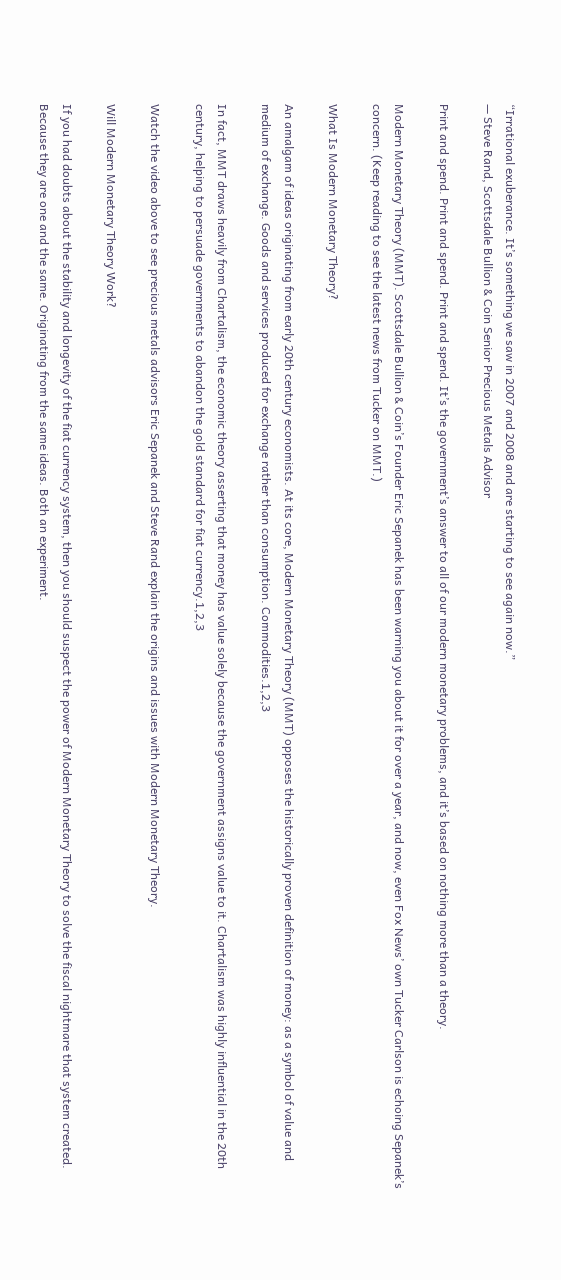“Irrational exuberance. It’s something we saw in 2007 and 2008 and are starting to see again now.”
— Steve Rand, Scottsdale Bullion & Coin Senior Precious Metals Advisor

Print and spend. Print and spend. Print and spend. It’s the government’s answer to all of our modern monetary problems, and it’s based on nothing more than a theory.

Modern Monetary Theory (MMT). Scottsdale Bullion & Coin’s Founder Eric Sepanek has been warning you about it for over a year, and now, even Fox News’ own Tucker Carlson is echoing Sepanek’s concern. (Keep reading to see the latest news from Tucker on MMT.)

What Is Modern Monetary Theory?

An amalgam of ideas originating from early 20th century economists. At its core, Modern Monetary Theory (MMT) opposes the historically proven definition of money: as a symbol of value and medium of exchange. Goods and services produced for exchange rather than consumption. Commodities.1,2,3

In fact, MMT draws heavily from Chartalism, the economic theory asserting that money has value solely because the government assigns value to it. Chartalism was highly influential in the 20th century, helping to persuade governments to abandon the gold standard for fiat currency.1,2,3

Watch the video above to see precious metals advisors Eric Sepanek and Steve Rand explain the origins and issues with Modern Monetary Theory.

Will Modern Monetary Theory Work?

If you had doubts about the stability and longevity of the fiat currency system, then you should suspect the power of Modern Monetary Theory to solve the fiscal nightmare that system created. Because they are one and the same. Originating from the same ideas. Both an experiment.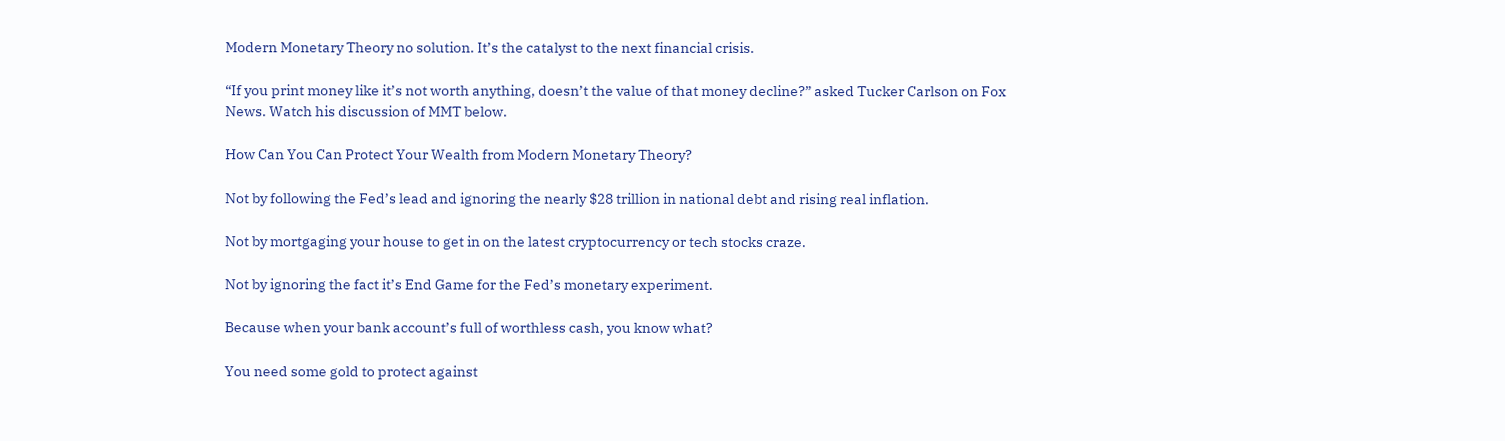Modern Monetary Theory no solution. It’s the catalyst to the next financial crisis.

“If you print money like it’s not worth anything, doesn’t the value of that money decline?” asked Tucker Carlson on Fox News. Watch his discussion of MMT below.

How Can You Can Protect Your Wealth from Modern Monetary Theory?

Not by following the Fed’s lead and ignoring the nearly $28 trillion in national debt and rising real inflation.

Not by mortgaging your house to get in on the latest cryptocurrency or tech stocks craze.

Not by ignoring the fact it’s End Game for the Fed’s monetary experiment.

Because when your bank account’s full of worthless cash, you know what?

You need some gold to protect against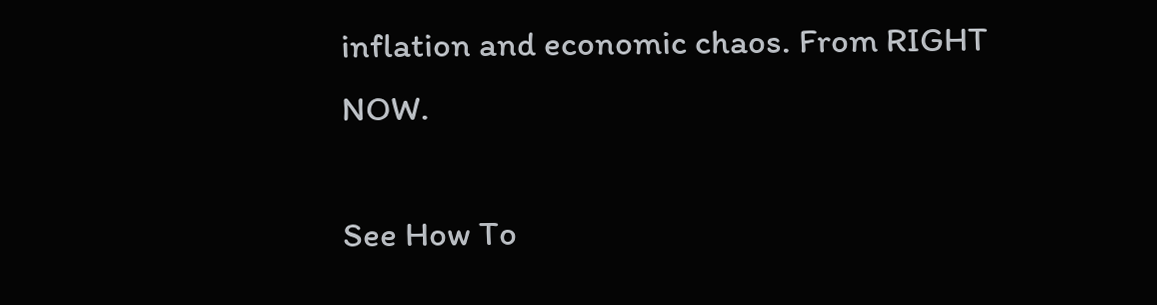inflation and economic chaos. From RIGHT NOW.

See How To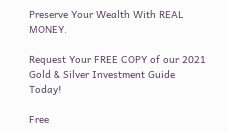Preserve Your Wealth With REAL MONEY.

Request Your FREE COPY of our 2021 Gold & Silver Investment Guide Today!

Free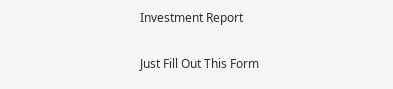Investment Report

Just Fill Out This Form